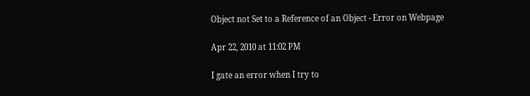Object not Set to a Reference of an Object - Error on Webpage

Apr 22, 2010 at 11:02 PM

I gate an error when I try to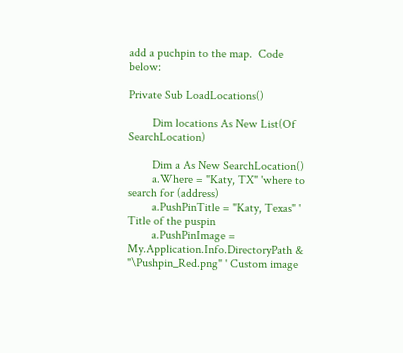add a puchpin to the map.  Code below:

Private Sub LoadLocations()

        Dim locations As New List(Of SearchLocation)

        Dim a As New SearchLocation()
        a.Where = "Katy, TX" 'where to search for (address)
        a.PushPinTitle = "Katy, Texas" ' Title of the puspin
        a.PushPinImage = My.Application.Info.DirectoryPath & "\Pushpin_Red.png" ' Custom image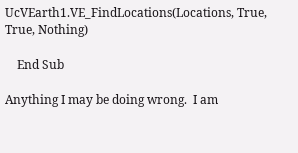UcVEarth1.VE_FindLocations(Locations, True, True, Nothing)

    End Sub

Anything I may be doing wrong.  I am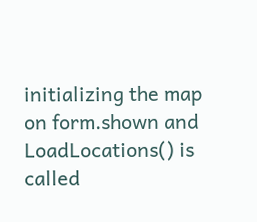initializing the map on form.shown and LoadLocations() is called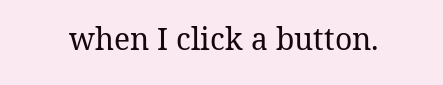when I click a button.